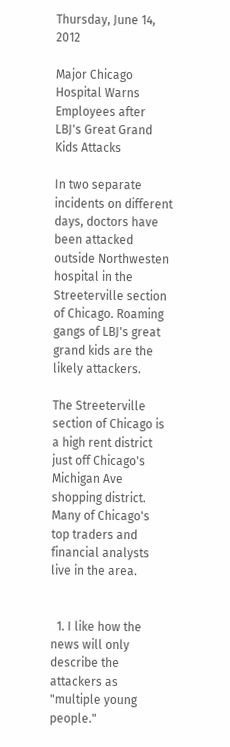Thursday, June 14, 2012

Major Chicago Hospital Warns Employees after LBJ's Great Grand Kids Attacks

In two separate incidents on different days, doctors have been attacked outside Northwesten hospital in the Streeterville section of Chicago. Roaming gangs of LBJ's great grand kids are the likely attackers.

The Streeterville section of Chicago is a high rent district just off Chicago's Michigan Ave shopping district. Many of Chicago's top traders and financial analysts live in the area.


  1. I like how the news will only describe the attackers as "multiple young people."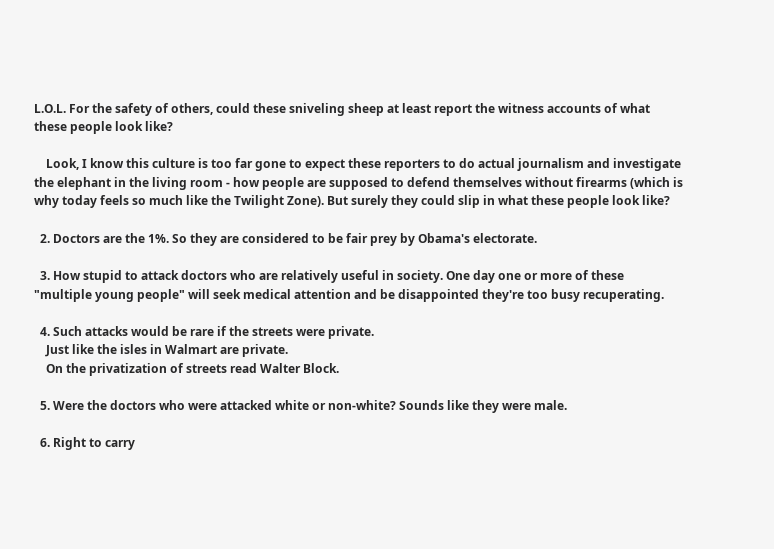L.O.L. For the safety of others, could these sniveling sheep at least report the witness accounts of what these people look like?

    Look, I know this culture is too far gone to expect these reporters to do actual journalism and investigate the elephant in the living room - how people are supposed to defend themselves without firearms (which is why today feels so much like the Twilight Zone). But surely they could slip in what these people look like?

  2. Doctors are the 1%. So they are considered to be fair prey by Obama's electorate.

  3. How stupid to attack doctors who are relatively useful in society. One day one or more of these "multiple young people" will seek medical attention and be disappointed they're too busy recuperating.

  4. Such attacks would be rare if the streets were private.
    Just like the isles in Walmart are private.
    On the privatization of streets read Walter Block.

  5. Were the doctors who were attacked white or non-white? Sounds like they were male.

  6. Right to carry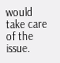would take care of the issue.